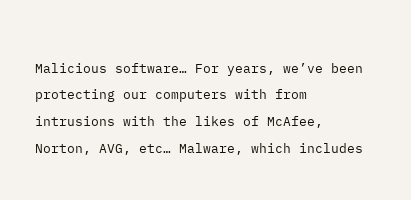Malicious software… For years, we’ve been protecting our computers with from intrusions with the likes of McAfee, Norton, AVG, etc… Malware, which includes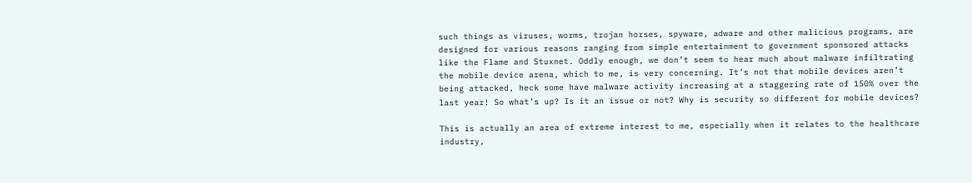such things as viruses, worms, trojan horses, spyware, adware and other malicious programs, are designed for various reasons ranging from simple entertainment to government sponsored attacks like the Flame and Stuxnet. Oddly enough, we don’t seem to hear much about malware infiltrating the mobile device arena, which to me, is very concerning. It’s not that mobile devices aren’t being attacked, heck some have malware activity increasing at a staggering rate of 150% over the last year! So what’s up? Is it an issue or not? Why is security so different for mobile devices?

This is actually an area of extreme interest to me, especially when it relates to the healthcare industry,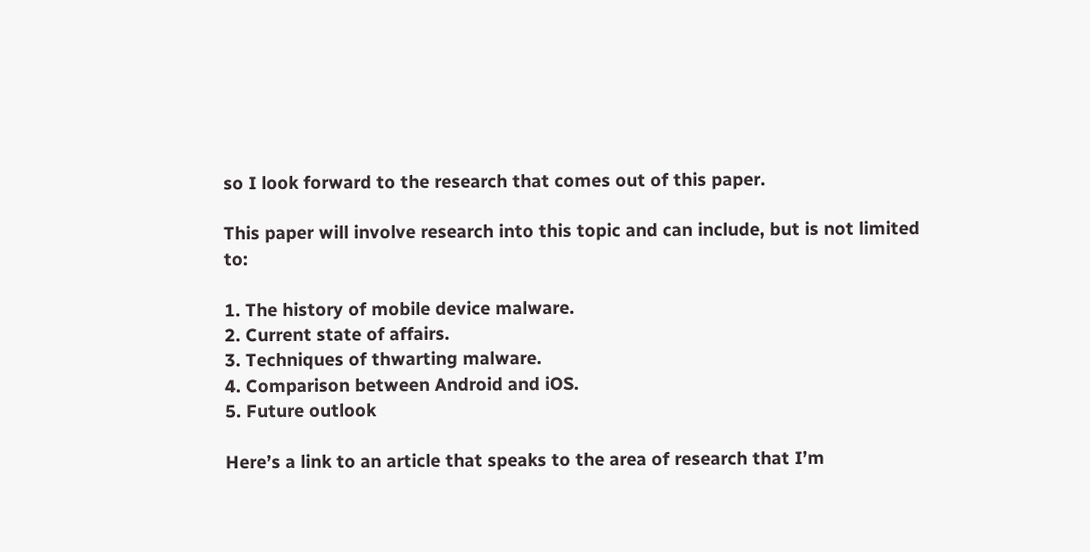so I look forward to the research that comes out of this paper.

This paper will involve research into this topic and can include, but is not limited to:

1. The history of mobile device malware.
2. Current state of affairs.
3. Techniques of thwarting malware.
4. Comparison between Android and iOS.
5. Future outlook

Here’s a link to an article that speaks to the area of research that I’m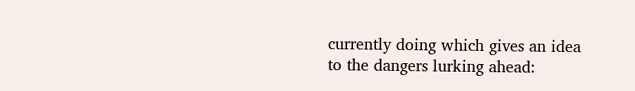currently doing which gives an idea to the dangers lurking ahead: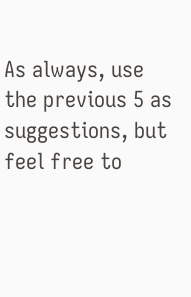As always, use the previous 5 as suggestions, but feel free to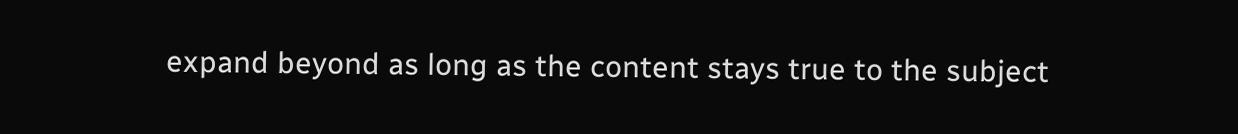expand beyond as long as the content stays true to the subject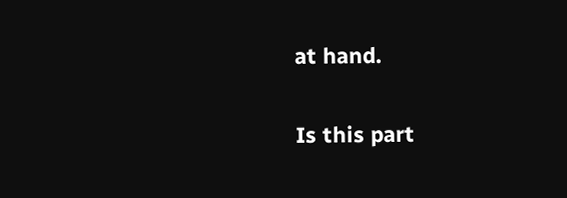at hand.

Is this part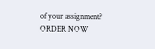of your assignment? ORDER NOW